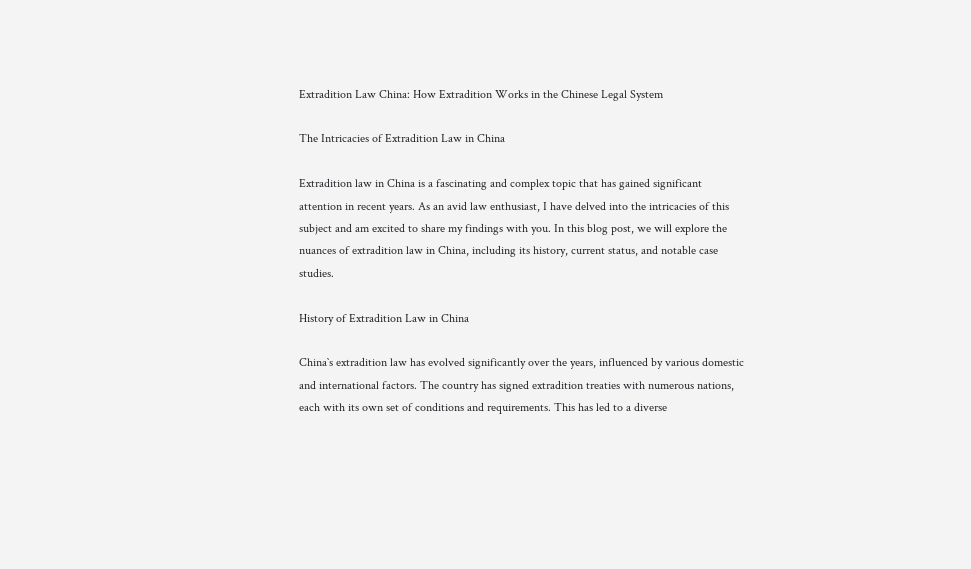Extradition Law China: How Extradition Works in the Chinese Legal System

The Intricacies of Extradition Law in China

Extradition law in China is a fascinating and complex topic that has gained significant attention in recent years. As an avid law enthusiast, I have delved into the intricacies of this subject and am excited to share my findings with you. In this blog post, we will explore the nuances of extradition law in China, including its history, current status, and notable case studies.

History of Extradition Law in China

China`s extradition law has evolved significantly over the years, influenced by various domestic and international factors. The country has signed extradition treaties with numerous nations, each with its own set of conditions and requirements. This has led to a diverse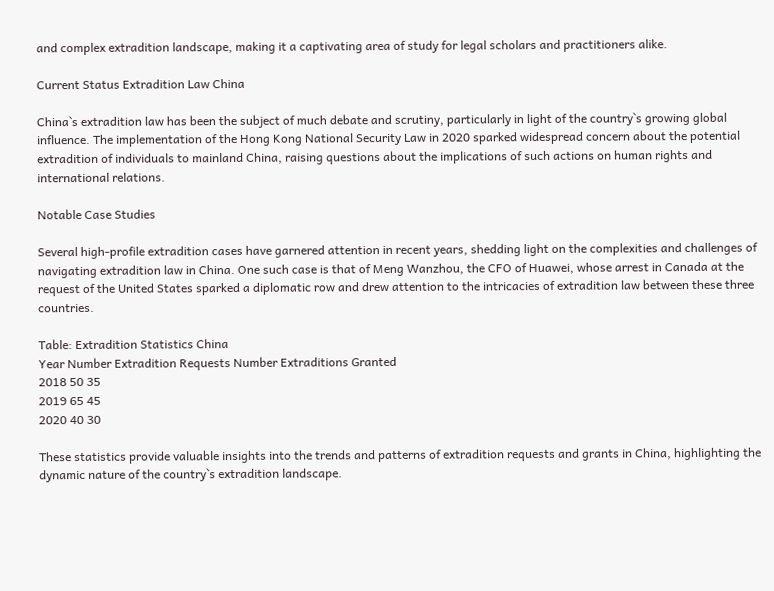and complex extradition landscape, making it a captivating area of study for legal scholars and practitioners alike.

Current Status Extradition Law China

China`s extradition law has been the subject of much debate and scrutiny, particularly in light of the country`s growing global influence. The implementation of the Hong Kong National Security Law in 2020 sparked widespread concern about the potential extradition of individuals to mainland China, raising questions about the implications of such actions on human rights and international relations.

Notable Case Studies

Several high-profile extradition cases have garnered attention in recent years, shedding light on the complexities and challenges of navigating extradition law in China. One such case is that of Meng Wanzhou, the CFO of Huawei, whose arrest in Canada at the request of the United States sparked a diplomatic row and drew attention to the intricacies of extradition law between these three countries.

Table: Extradition Statistics China
Year Number Extradition Requests Number Extraditions Granted
2018 50 35
2019 65 45
2020 40 30

These statistics provide valuable insights into the trends and patterns of extradition requests and grants in China, highlighting the dynamic nature of the country`s extradition landscape.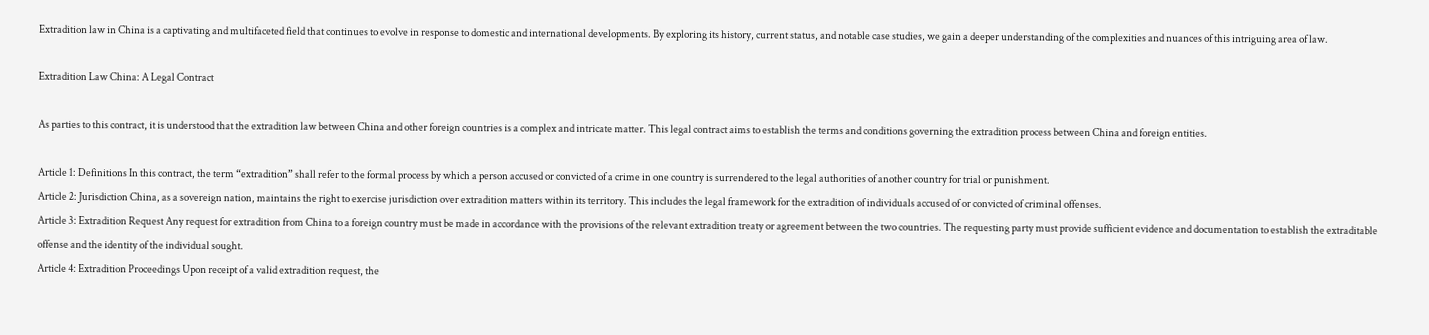Extradition law in China is a captivating and multifaceted field that continues to evolve in response to domestic and international developments. By exploring its history, current status, and notable case studies, we gain a deeper understanding of the complexities and nuances of this intriguing area of law.

Extradition Law China: A Legal Contract

As parties to this contract, it is understood that the extradition law between China and other foreign countries is a complex and intricate matter. This legal contract aims to establish the terms and conditions governing the extradition process between China and foreign entities.

Article 1: Definitions In this contract, the term “extradition” shall refer to the formal process by which a person accused or convicted of a crime in one country is surrendered to the legal authorities of another country for trial or punishment.
Article 2: Jurisdiction China, as a sovereign nation, maintains the right to exercise jurisdiction over extradition matters within its territory. This includes the legal framework for the extradition of individuals accused of or convicted of criminal offenses.
Article 3: Extradition Request Any request for extradition from China to a foreign country must be made in accordance with the provisions of the relevant extradition treaty or agreement between the two countries. The requesting party must provide sufficient evidence and documentation to establish the extraditable offense and the identity of the individual sought.
Article 4: Extradition Proceedings Upon receipt of a valid extradition request, the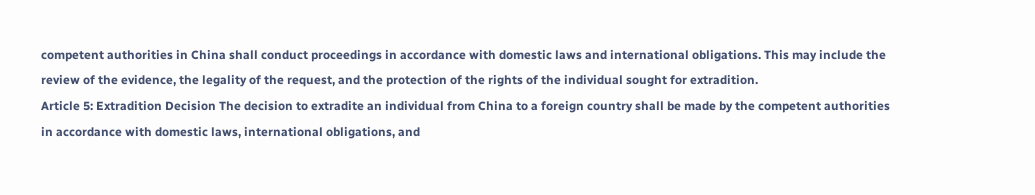competent authorities in China shall conduct proceedings in accordance with domestic laws and international obligations. This may include the review of the evidence, the legality of the request, and the protection of the rights of the individual sought for extradition.
Article 5: Extradition Decision The decision to extradite an individual from China to a foreign country shall be made by the competent authorities in accordance with domestic laws, international obligations, and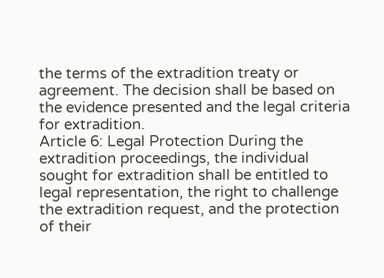the terms of the extradition treaty or agreement. The decision shall be based on the evidence presented and the legal criteria for extradition.
Article 6: Legal Protection During the extradition proceedings, the individual sought for extradition shall be entitled to legal representation, the right to challenge the extradition request, and the protection of their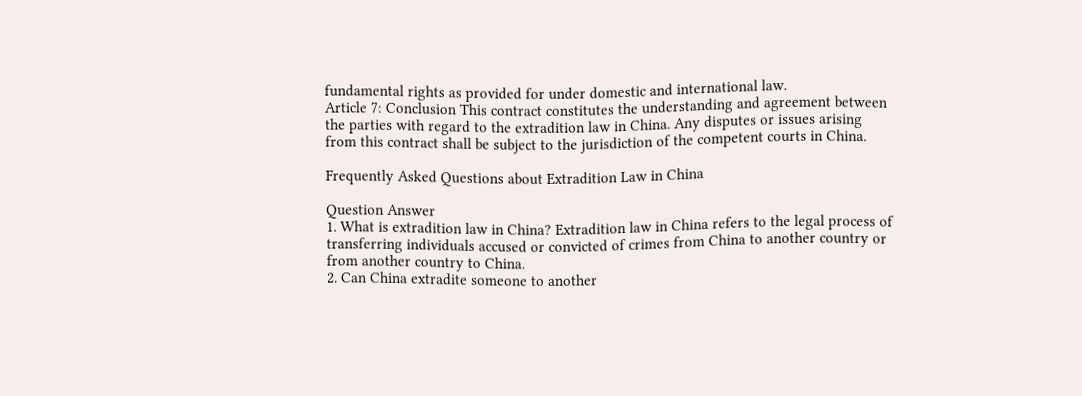fundamental rights as provided for under domestic and international law.
Article 7: Conclusion This contract constitutes the understanding and agreement between the parties with regard to the extradition law in China. Any disputes or issues arising from this contract shall be subject to the jurisdiction of the competent courts in China.

Frequently Asked Questions about Extradition Law in China

Question Answer
1. What is extradition law in China? Extradition law in China refers to the legal process of transferring individuals accused or convicted of crimes from China to another country or from another country to China.
2. Can China extradite someone to another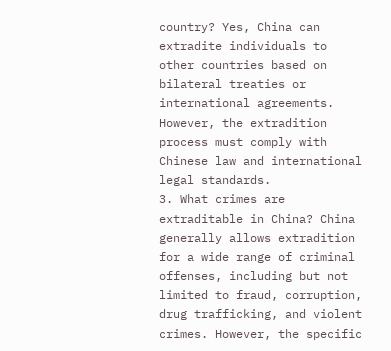country? Yes, China can extradite individuals to other countries based on bilateral treaties or international agreements. However, the extradition process must comply with Chinese law and international legal standards.
3. What crimes are extraditable in China? China generally allows extradition for a wide range of criminal offenses, including but not limited to fraud, corruption, drug trafficking, and violent crimes. However, the specific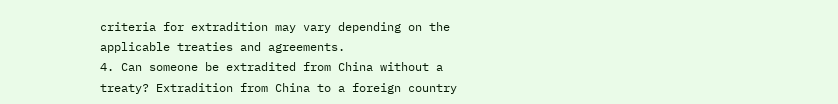criteria for extradition may vary depending on the applicable treaties and agreements.
4. Can someone be extradited from China without a treaty? Extradition from China to a foreign country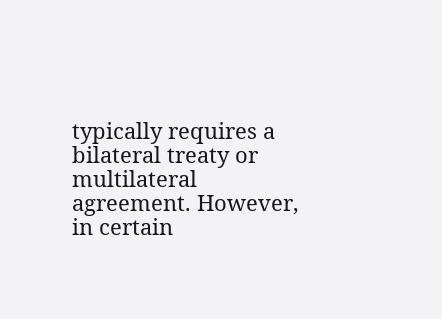typically requires a bilateral treaty or multilateral agreement. However, in certain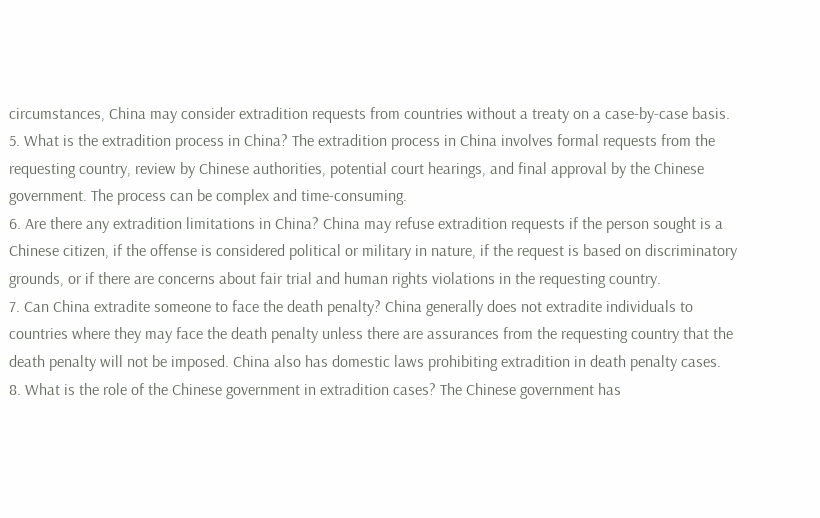circumstances, China may consider extradition requests from countries without a treaty on a case-by-case basis.
5. What is the extradition process in China? The extradition process in China involves formal requests from the requesting country, review by Chinese authorities, potential court hearings, and final approval by the Chinese government. The process can be complex and time-consuming.
6. Are there any extradition limitations in China? China may refuse extradition requests if the person sought is a Chinese citizen, if the offense is considered political or military in nature, if the request is based on discriminatory grounds, or if there are concerns about fair trial and human rights violations in the requesting country.
7. Can China extradite someone to face the death penalty? China generally does not extradite individuals to countries where they may face the death penalty unless there are assurances from the requesting country that the death penalty will not be imposed. China also has domestic laws prohibiting extradition in death penalty cases.
8. What is the role of the Chinese government in extradition cases? The Chinese government has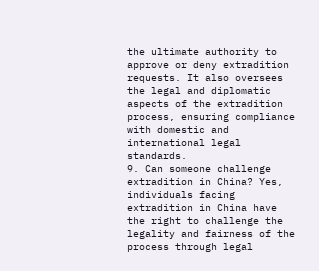the ultimate authority to approve or deny extradition requests. It also oversees the legal and diplomatic aspects of the extradition process, ensuring compliance with domestic and international legal standards.
9. Can someone challenge extradition in China? Yes, individuals facing extradition in China have the right to challenge the legality and fairness of the process through legal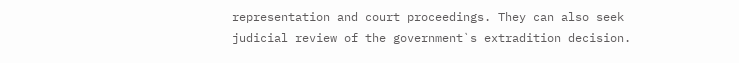representation and court proceedings. They can also seek judicial review of the government`s extradition decision.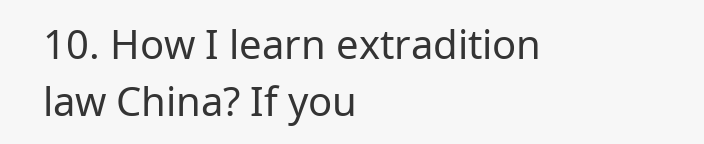10. How I learn extradition law China? If you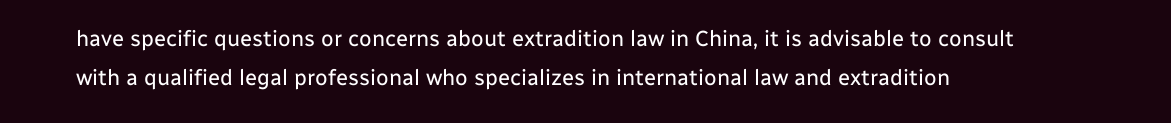have specific questions or concerns about extradition law in China, it is advisable to consult with a qualified legal professional who specializes in international law and extradition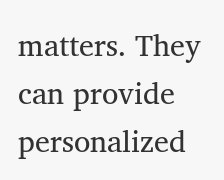matters. They can provide personalized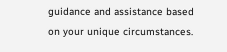guidance and assistance based on your unique circumstances.